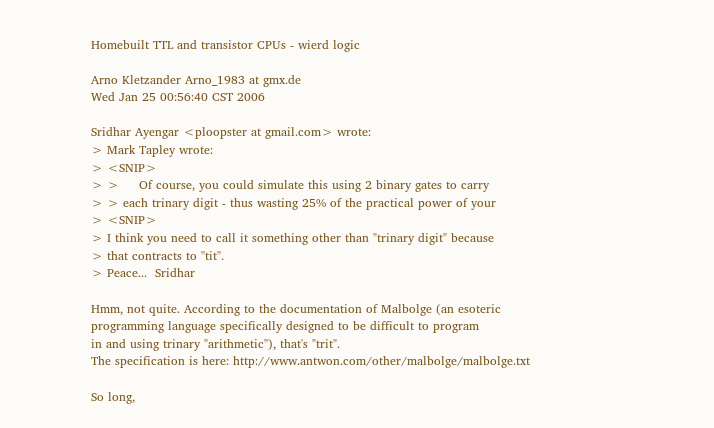Homebuilt TTL and transistor CPUs - wierd logic

Arno Kletzander Arno_1983 at gmx.de
Wed Jan 25 00:56:40 CST 2006

Sridhar Ayengar <ploopster at gmail.com> wrote:
> Mark Tapley wrote:
> <SNIP>
> >     Of course, you could simulate this using 2 binary gates to carry
> > each trinary digit - thus wasting 25% of the practical power of your
> <SNIP>
> I think you need to call it something other than "trinary digit" because
> that contracts to "tit".
> Peace...  Sridhar

Hmm, not quite. According to the documentation of Malbolge (an esoteric
programming language specifically designed to be difficult to program
in and using trinary "arithmetic"), that's "trit".
The specification is here: http://www.antwon.com/other/malbolge/malbolge.txt

So long,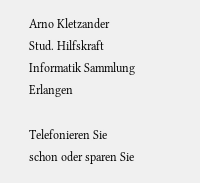Arno Kletzander
Stud. Hilfskraft Informatik Sammlung Erlangen

Telefonieren Sie schon oder sparen Sie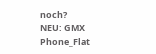noch?
NEU: GMX Phone_Flat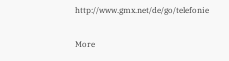http://www.gmx.net/de/go/telefonie

More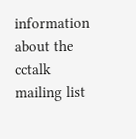information about the cctalk mailing list